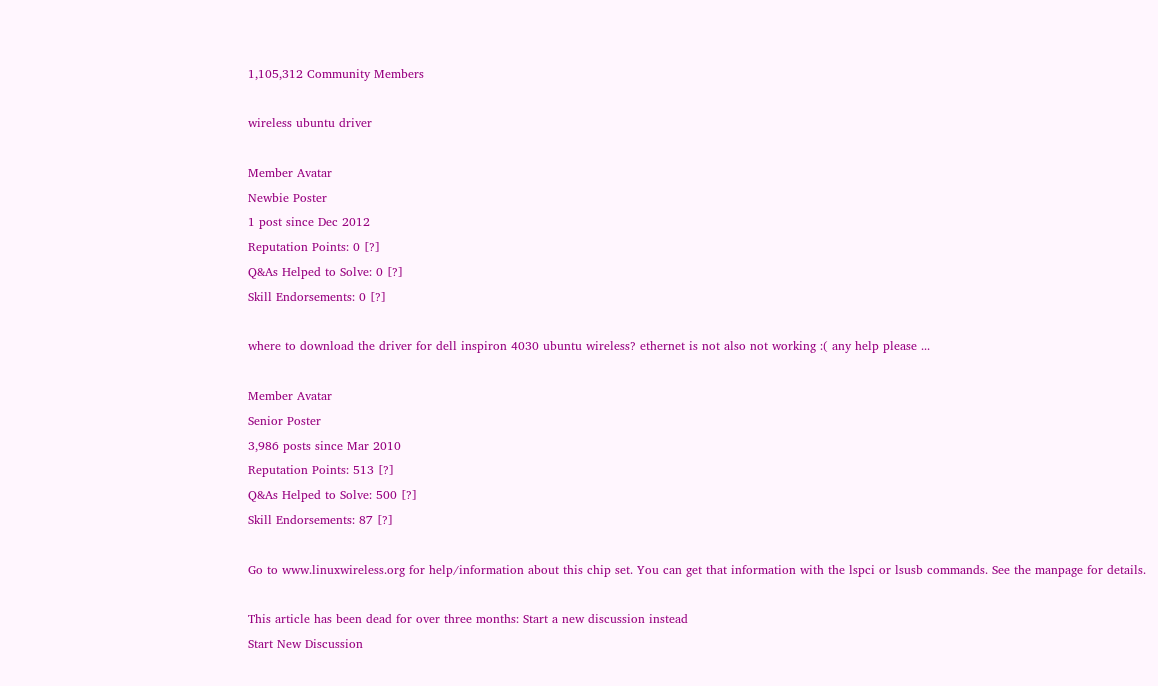1,105,312 Community Members

wireless ubuntu driver

Member Avatar
Newbie Poster
1 post since Dec 2012
Reputation Points: 0 [?]
Q&As Helped to Solve: 0 [?]
Skill Endorsements: 0 [?]

where to download the driver for dell inspiron 4030 ubuntu wireless? ethernet is not also not working :( any help please ...

Member Avatar
Senior Poster
3,986 posts since Mar 2010
Reputation Points: 513 [?]
Q&As Helped to Solve: 500 [?]
Skill Endorsements: 87 [?]

Go to www.linuxwireless.org for help/information about this chip set. You can get that information with the lspci or lsusb commands. See the manpage for details.

This article has been dead for over three months: Start a new discussion instead
Start New Discussion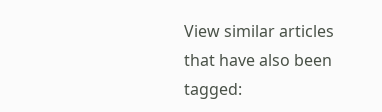View similar articles that have also been tagged: